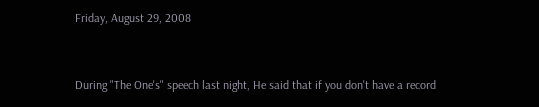Friday, August 29, 2008


During "The One's" speech last night, He said that if you don't have a record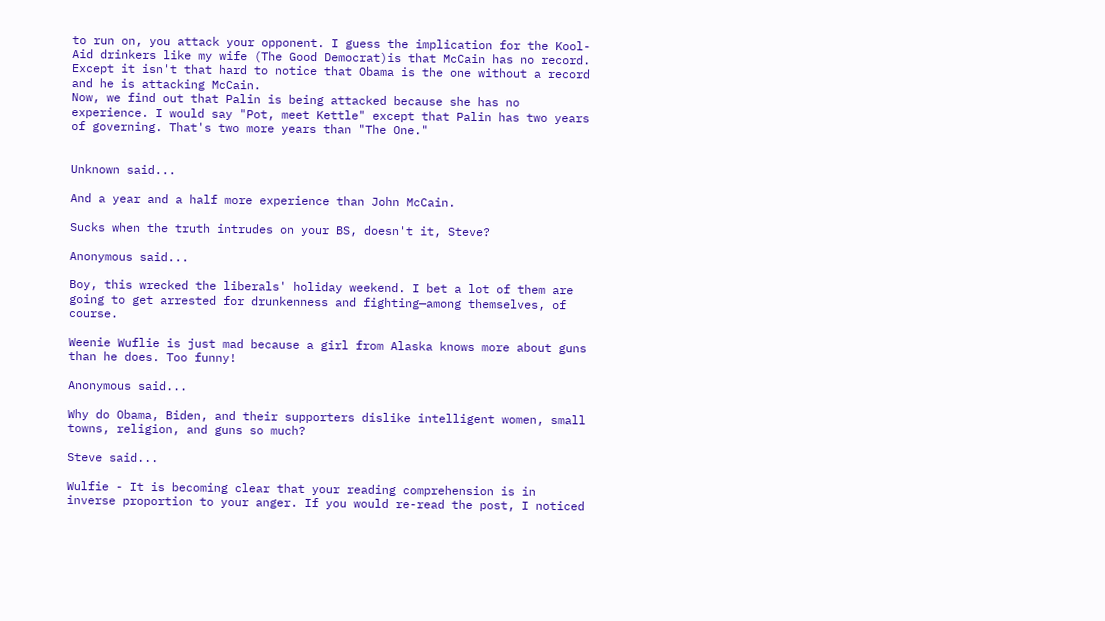to run on, you attack your opponent. I guess the implication for the Kool-Aid drinkers like my wife (The Good Democrat)is that McCain has no record. Except it isn't that hard to notice that Obama is the one without a record and he is attacking McCain.
Now, we find out that Palin is being attacked because she has no experience. I would say "Pot, meet Kettle" except that Palin has two years of governing. That's two more years than "The One."


Unknown said...

And a year and a half more experience than John McCain.

Sucks when the truth intrudes on your BS, doesn't it, Steve?

Anonymous said...

Boy, this wrecked the liberals' holiday weekend. I bet a lot of them are going to get arrested for drunkenness and fighting—among themselves, of course.

Weenie Wuflie is just mad because a girl from Alaska knows more about guns than he does. Too funny!

Anonymous said...

Why do Obama, Biden, and their supporters dislike intelligent women, small towns, religion, and guns so much?

Steve said...

Wulfie - It is becoming clear that your reading comprehension is in inverse proportion to your anger. If you would re-read the post, I noticed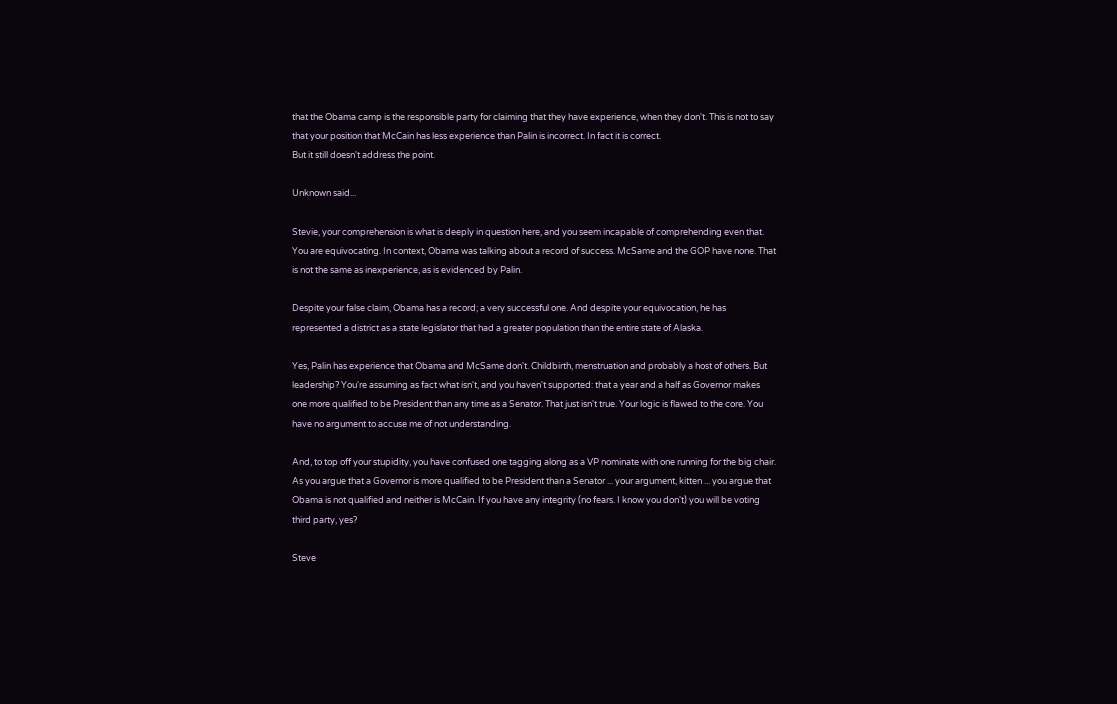that the Obama camp is the responsible party for claiming that they have experience, when they don't. This is not to say that your position that McCain has less experience than Palin is incorrect. In fact it is correct.
But it still doesn't address the point.

Unknown said...

Stevie, your comprehension is what is deeply in question here, and you seem incapable of comprehending even that. You are equivocating. In context, Obama was talking about a record of success. McSame and the GOP have none. That is not the same as inexperience, as is evidenced by Palin.

Despite your false claim, Obama has a record; a very successful one. And despite your equivocation, he has represented a district as a state legislator that had a greater population than the entire state of Alaska.

Yes, Palin has experience that Obama and McSame don't. Childbirth, menstruation and probably a host of others. But leadership? You're assuming as fact what isn't, and you haven't supported: that a year and a half as Governor makes one more qualified to be President than any time as a Senator. That just isn't true. Your logic is flawed to the core. You have no argument to accuse me of not understanding.

And, to top off your stupidity, you have confused one tagging along as a VP nominate with one running for the big chair. As you argue that a Governor is more qualified to be President than a Senator ... your argument, kitten ... you argue that Obama is not qualified and neither is McCain. If you have any integrity (no fears. I know you don't) you will be voting third party, yes?

Steve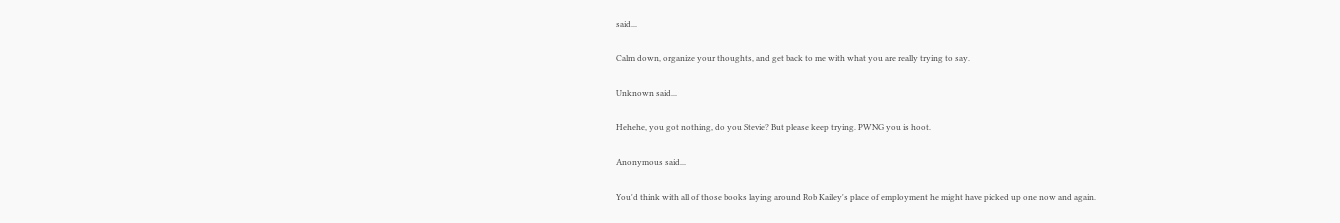said...

Calm down, organize your thoughts, and get back to me with what you are really trying to say.

Unknown said...

Hehehe, you got nothing, do you Stevie? But please keep trying. PWNG you is hoot.

Anonymous said...

You'd think with all of those books laying around Rob Kailey's place of employment he might have picked up one now and again.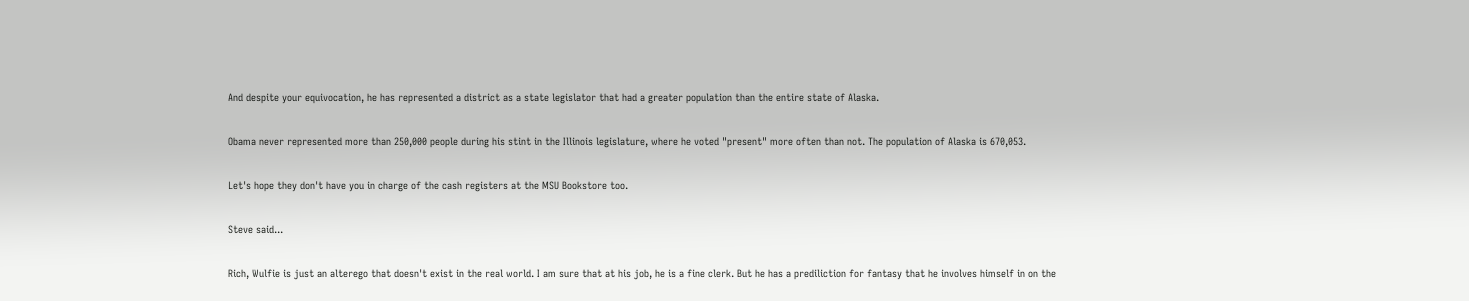And despite your equivocation, he has represented a district as a state legislator that had a greater population than the entire state of Alaska.

Obama never represented more than 250,000 people during his stint in the Illinois legislature, where he voted "present" more often than not. The population of Alaska is 670,053.

Let's hope they don't have you in charge of the cash registers at the MSU Bookstore too.

Steve said...

Rich, Wulfie is just an alterego that doesn't exist in the real world. I am sure that at his job, he is a fine clerk. But he has a prediliction for fantasy that he involves himself in on the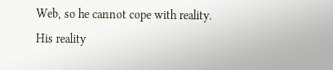Web, so he cannot cope with reality.
His reality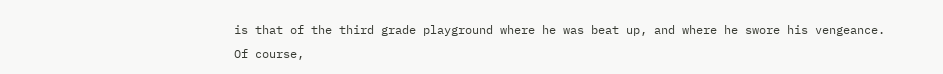is that of the third grade playground where he was beat up, and where he swore his vengeance.
Of course,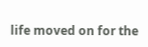life moved on for the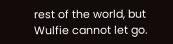rest of the world, but Wulfie cannot let go.